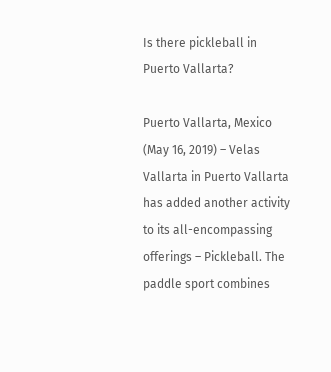Is there pickleball in Puerto Vallarta?

Puerto Vallarta, Mexico (May 16, 2019) – Velas Vallarta in Puerto Vallarta has added another activity to its all-encompassing offerings – Pickleball. The paddle sport combines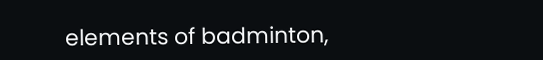elements of badminton,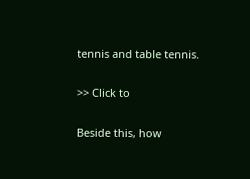tennis and table tennis.

>> Click to

Beside this, how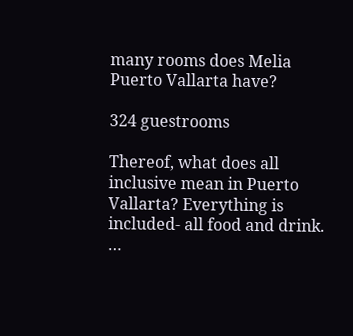many rooms does Melia Puerto Vallarta have?

324 guestrooms

Thereof, what does all inclusive mean in Puerto Vallarta? Everything is included- all food and drink. …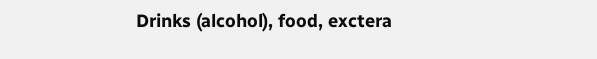Drinks (alcohol), food, exctera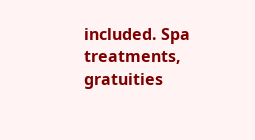included. Spa treatments, gratuities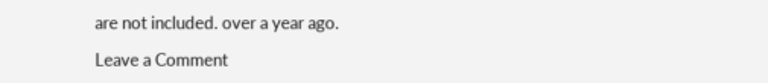are not included. over a year ago.

Leave a Comment